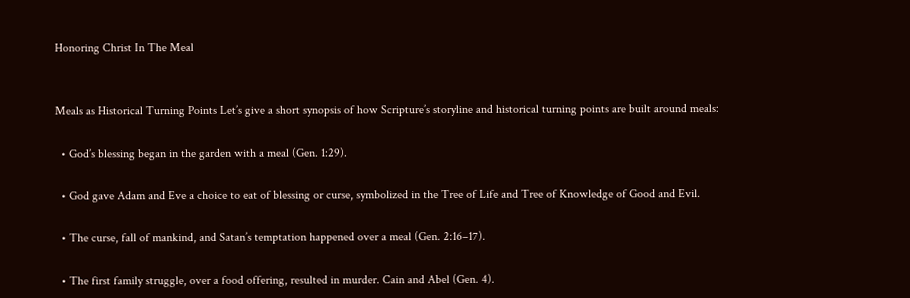Honoring Christ In The Meal


Meals as Historical Turning Points Let’s give a short synopsis of how Scripture’s storyline and historical turning points are built around meals:

  • God’s blessing began in the garden with a meal (Gen. 1:29).

  • God gave Adam and Eve a choice to eat of blessing or curse, symbolized in the Tree of Life and Tree of Knowledge of Good and Evil.

  • The curse, fall of mankind, and Satan’s temptation happened over a meal (Gen. 2:16–17).

  • The first family struggle, over a food offering, resulted in murder. Cain and Abel (Gen. 4).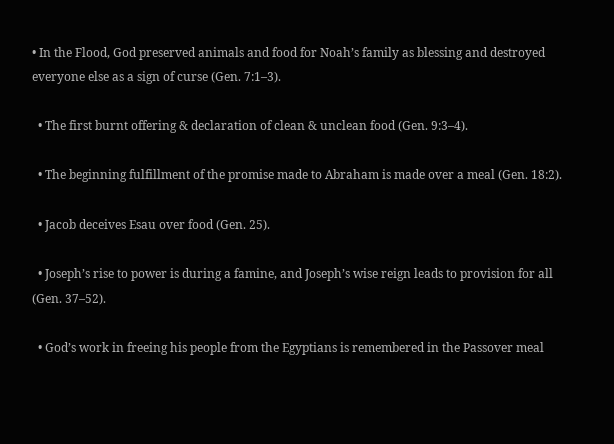• In the Flood, God preserved animals and food for Noah’s family as blessing and destroyed everyone else as a sign of curse (Gen. 7:1–3).

  • The first burnt offering & declaration of clean & unclean food (Gen. 9:3–4).

  • The beginning fulfillment of the promise made to Abraham is made over a meal (Gen. 18:2).

  • Jacob deceives Esau over food (Gen. 25).

  • Joseph’s rise to power is during a famine, and Joseph’s wise reign leads to provision for all (Gen. 37–52).

  • God’s work in freeing his people from the Egyptians is remembered in the Passover meal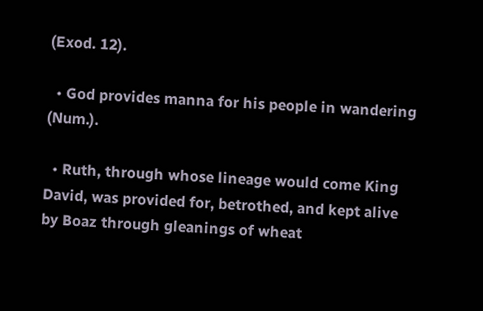(Exod. 12).

  • God provides manna for his people in wandering (Num.).

  • Ruth, through whose lineage would come King David, was provided for, betrothed, and kept alive by Boaz through gleanings of wheat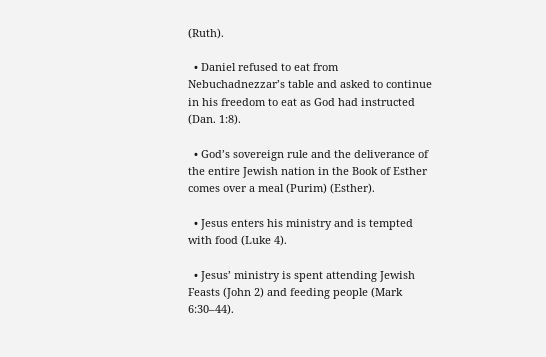(Ruth).

  • Daniel refused to eat from Nebuchadnezzar’s table and asked to continue in his freedom to eat as God had instructed (Dan. 1:8).

  • God’s sovereign rule and the deliverance of the entire Jewish nation in the Book of Esther comes over a meal (Purim) (Esther).

  • Jesus enters his ministry and is tempted with food (Luke 4).

  • Jesus’ ministry is spent attending Jewish Feasts (John 2) and feeding people (Mark 6:30–44).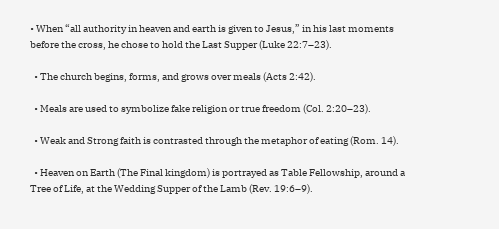• When “all authority in heaven and earth is given to Jesus,” in his last moments before the cross, he chose to hold the Last Supper (Luke 22:7–23).

  • The church begins, forms, and grows over meals (Acts 2:42).

  • Meals are used to symbolize fake religion or true freedom (Col. 2:20–23).

  • Weak and Strong faith is contrasted through the metaphor of eating (Rom. 14).

  • Heaven on Earth (The Final kingdom) is portrayed as Table Fellowship, around a Tree of Life, at the Wedding Supper of the Lamb (Rev. 19:6–9).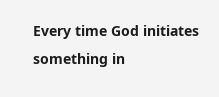Every time God initiates something in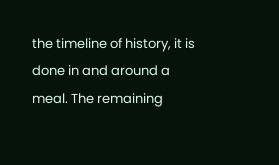the timeline of history, it is done in and around a meal. The remaining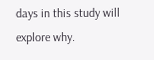days in this study will explore why.